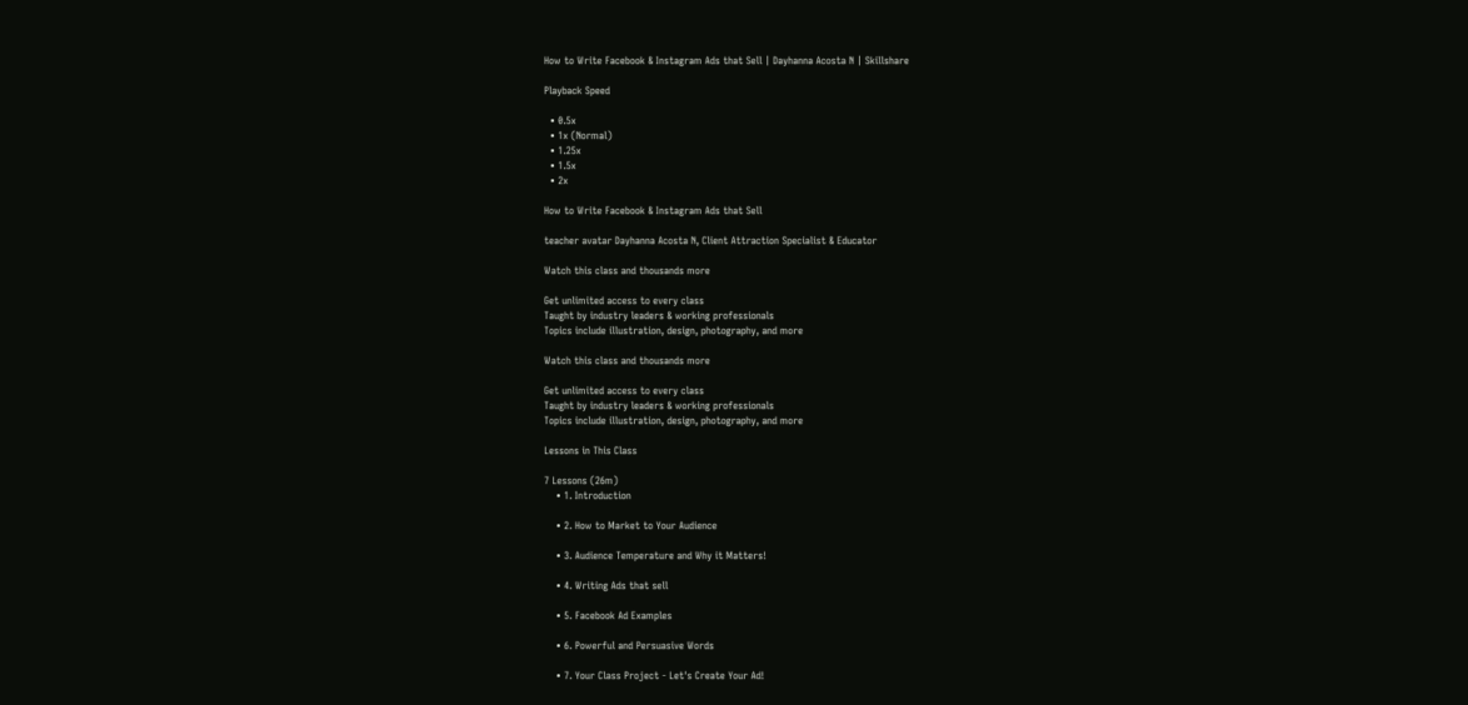How to Write Facebook & Instagram Ads that Sell | Dayhanna Acosta N | Skillshare

Playback Speed

  • 0.5x
  • 1x (Normal)
  • 1.25x
  • 1.5x
  • 2x

How to Write Facebook & Instagram Ads that Sell

teacher avatar Dayhanna Acosta N, Client Attraction Specialist & Educator

Watch this class and thousands more

Get unlimited access to every class
Taught by industry leaders & working professionals
Topics include illustration, design, photography, and more

Watch this class and thousands more

Get unlimited access to every class
Taught by industry leaders & working professionals
Topics include illustration, design, photography, and more

Lessons in This Class

7 Lessons (26m)
    • 1. Introduction

    • 2. How to Market to Your Audience

    • 3. Audience Temperature and Why it Matters!

    • 4. Writing Ads that sell

    • 5. Facebook Ad Examples

    • 6. Powerful and Persuasive Words

    • 7. Your Class Project - Let's Create Your Ad!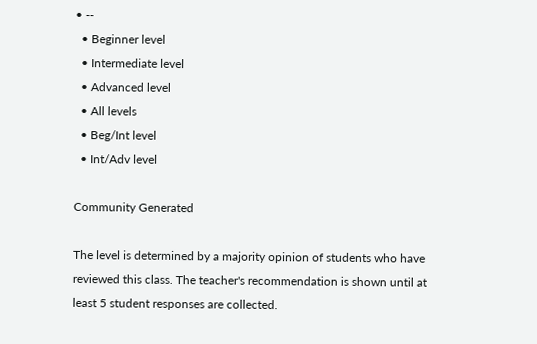• --
  • Beginner level
  • Intermediate level
  • Advanced level
  • All levels
  • Beg/Int level
  • Int/Adv level

Community Generated

The level is determined by a majority opinion of students who have reviewed this class. The teacher's recommendation is shown until at least 5 student responses are collected.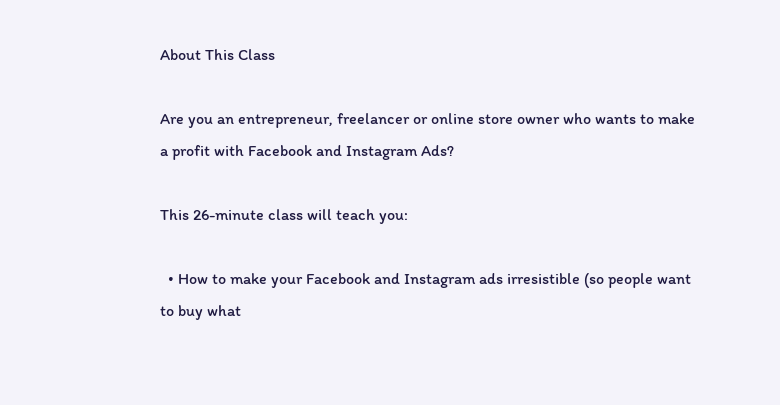About This Class

Are you an entrepreneur, freelancer or online store owner who wants to make a profit with Facebook and Instagram Ads?

This 26-minute class will teach you:

  • How to make your Facebook and Instagram ads irresistible (so people want to buy what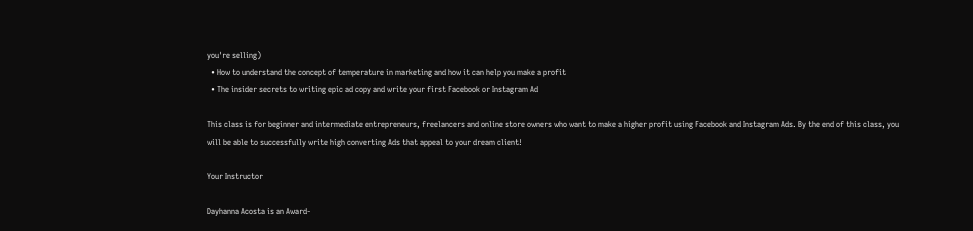you're selling)
  • How to understand the concept of temperature in marketing and how it can help you make a profit
  • The insider secrets to writing epic ad copy and write your first Facebook or Instagram Ad

This class is for beginner and intermediate entrepreneurs, freelancers and online store owners who want to make a higher profit using Facebook and Instagram Ads. By the end of this class, you will be able to successfully write high converting Ads that appeal to your dream client!

Your Instructor

Dayhanna Acosta is an Award-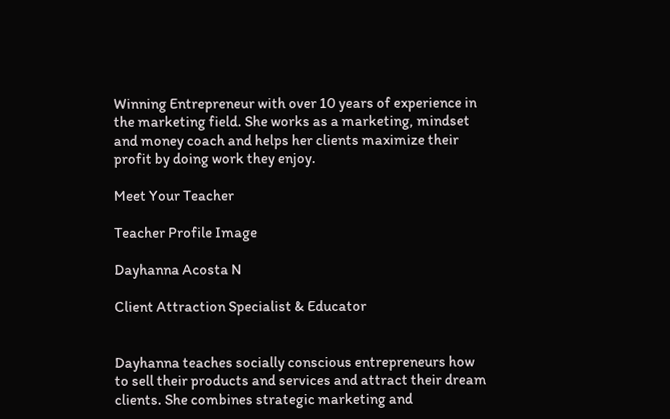Winning Entrepreneur with over 10 years of experience in the marketing field. She works as a marketing, mindset and money coach and helps her clients maximize their profit by doing work they enjoy.

Meet Your Teacher

Teacher Profile Image

Dayhanna Acosta N

Client Attraction Specialist & Educator


Dayhanna teaches socially conscious entrepreneurs how to sell their products and services and attract their dream clients. She combines strategic marketing and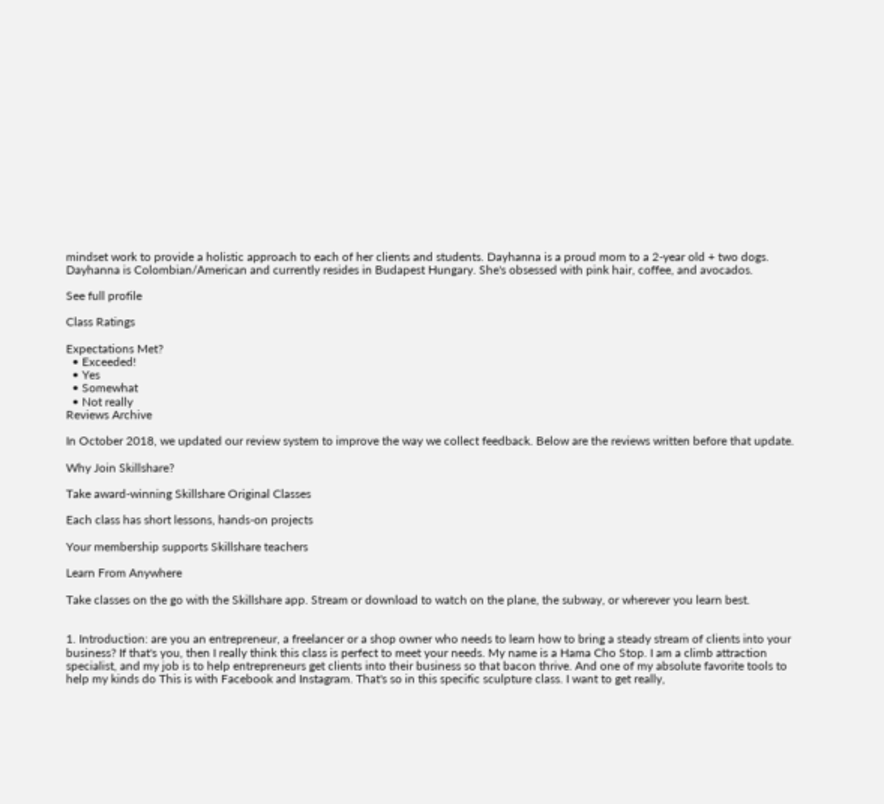mindset work to provide a holistic approach to each of her clients and students. Dayhanna is a proud mom to a 2-year old + two dogs. Dayhanna is Colombian/American and currently resides in Budapest Hungary. She's obsessed with pink hair, coffee, and avocados.

See full profile

Class Ratings

Expectations Met?
  • Exceeded!
  • Yes
  • Somewhat
  • Not really
Reviews Archive

In October 2018, we updated our review system to improve the way we collect feedback. Below are the reviews written before that update.

Why Join Skillshare?

Take award-winning Skillshare Original Classes

Each class has short lessons, hands-on projects

Your membership supports Skillshare teachers

Learn From Anywhere

Take classes on the go with the Skillshare app. Stream or download to watch on the plane, the subway, or wherever you learn best.


1. Introduction: are you an entrepreneur, a freelancer or a shop owner who needs to learn how to bring a steady stream of clients into your business? If that's you, then I really think this class is perfect to meet your needs. My name is a Hama Cho Stop. I am a climb attraction specialist, and my job is to help entrepreneurs get clients into their business so that bacon thrive. And one of my absolute favorite tools to help my kinds do This is with Facebook and Instagram. That's so in this specific sculpture class. I want to get really,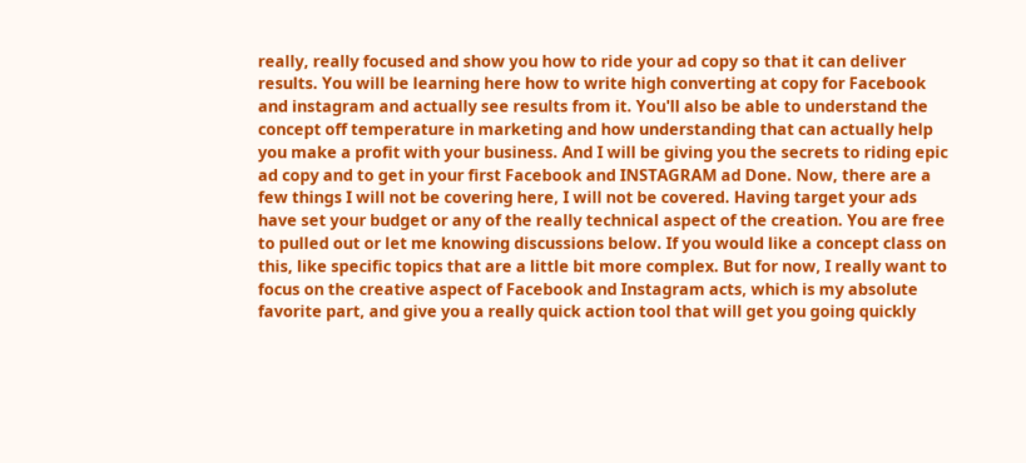really, really focused and show you how to ride your ad copy so that it can deliver results. You will be learning here how to write high converting at copy for Facebook and instagram and actually see results from it. You'll also be able to understand the concept off temperature in marketing and how understanding that can actually help you make a profit with your business. And I will be giving you the secrets to riding epic ad copy and to get in your first Facebook and INSTAGRAM ad Done. Now, there are a few things I will not be covering here, I will not be covered. Having target your ads have set your budget or any of the really technical aspect of the creation. You are free to pulled out or let me knowing discussions below. If you would like a concept class on this, like specific topics that are a little bit more complex. But for now, I really want to focus on the creative aspect of Facebook and Instagram acts, which is my absolute favorite part, and give you a really quick action tool that will get you going quickly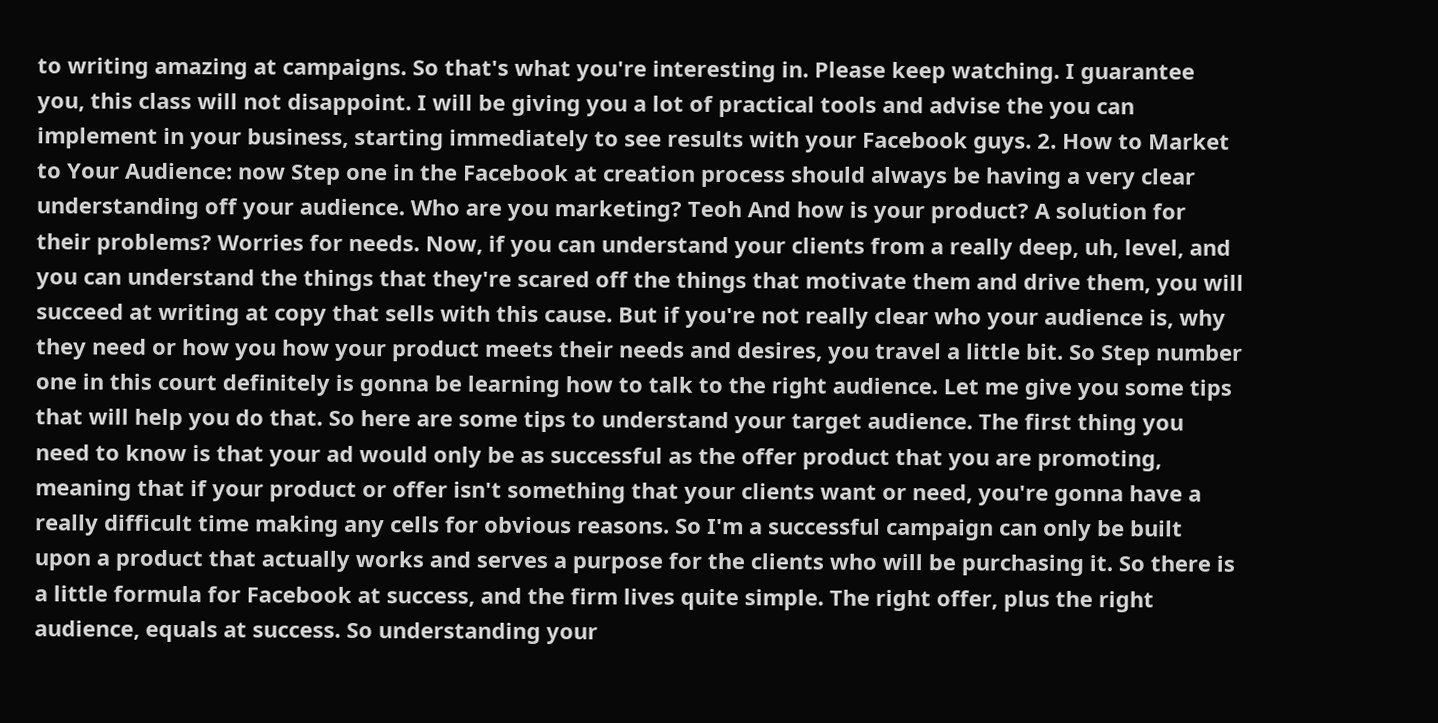to writing amazing at campaigns. So that's what you're interesting in. Please keep watching. I guarantee you, this class will not disappoint. I will be giving you a lot of practical tools and advise the you can implement in your business, starting immediately to see results with your Facebook guys. 2. How to Market to Your Audience: now Step one in the Facebook at creation process should always be having a very clear understanding off your audience. Who are you marketing? Teoh And how is your product? A solution for their problems? Worries for needs. Now, if you can understand your clients from a really deep, uh, level, and you can understand the things that they're scared off the things that motivate them and drive them, you will succeed at writing at copy that sells with this cause. But if you're not really clear who your audience is, why they need or how you how your product meets their needs and desires, you travel a little bit. So Step number one in this court definitely is gonna be learning how to talk to the right audience. Let me give you some tips that will help you do that. So here are some tips to understand your target audience. The first thing you need to know is that your ad would only be as successful as the offer product that you are promoting, meaning that if your product or offer isn't something that your clients want or need, you're gonna have a really difficult time making any cells for obvious reasons. So I'm a successful campaign can only be built upon a product that actually works and serves a purpose for the clients who will be purchasing it. So there is a little formula for Facebook at success, and the firm lives quite simple. The right offer, plus the right audience, equals at success. So understanding your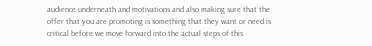audience underneath and motivations and also making sure that the offer that you are promoting is something that they want or need is critical before we move forward into the actual steps of this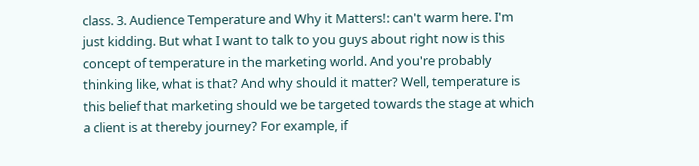class. 3. Audience Temperature and Why it Matters!: can't warm here. I'm just kidding. But what I want to talk to you guys about right now is this concept of temperature in the marketing world. And you're probably thinking like, what is that? And why should it matter? Well, temperature is this belief that marketing should we be targeted towards the stage at which a client is at thereby journey? For example, if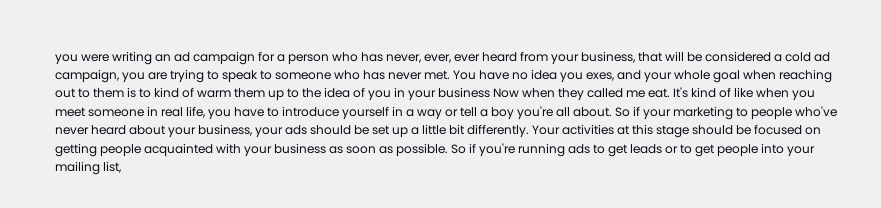you were writing an ad campaign for a person who has never, ever, ever heard from your business, that will be considered a cold ad campaign, you are trying to speak to someone who has never met. You have no idea you exes, and your whole goal when reaching out to them is to kind of warm them up to the idea of you in your business Now when they called me eat. It's kind of like when you meet someone in real life, you have to introduce yourself in a way or tell a boy you're all about. So if your marketing to people who've never heard about your business, your ads should be set up a little bit differently. Your activities at this stage should be focused on getting people acquainted with your business as soon as possible. So if you're running ads to get leads or to get people into your mailing list,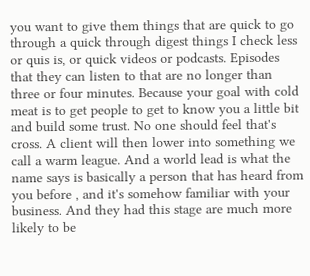you want to give them things that are quick to go through a quick through digest things I check less or quis is, or quick videos or podcasts. Episodes that they can listen to that are no longer than three or four minutes. Because your goal with cold meat is to get people to get to know you a little bit and build some trust. No one should feel that's cross. A client will then lower into something we call a warm league. And a world lead is what the name says is basically a person that has heard from you before , and it's somehow familiar with your business. And they had this stage are much more likely to be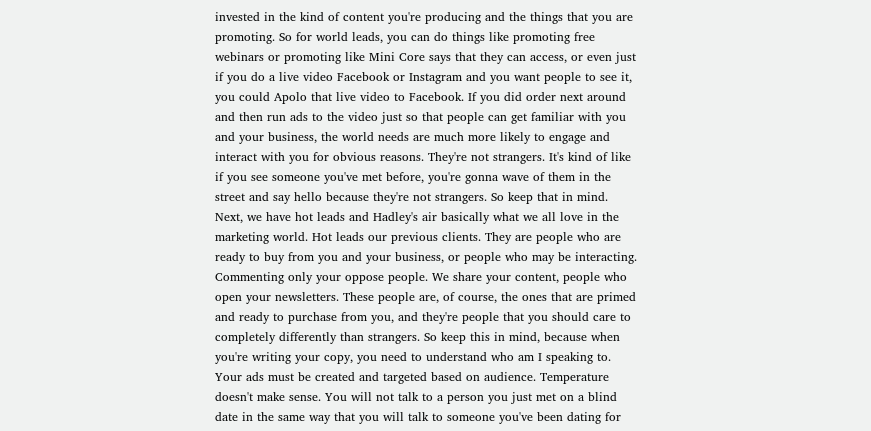invested in the kind of content you're producing and the things that you are promoting. So for world leads, you can do things like promoting free webinars or promoting like Mini Core says that they can access, or even just if you do a live video Facebook or Instagram and you want people to see it, you could Apolo that live video to Facebook. If you did order next around and then run ads to the video just so that people can get familiar with you and your business, the world needs are much more likely to engage and interact with you for obvious reasons. They're not strangers. It's kind of like if you see someone you've met before, you're gonna wave of them in the street and say hello because they're not strangers. So keep that in mind. Next, we have hot leads and Hadley's air basically what we all love in the marketing world. Hot leads our previous clients. They are people who are ready to buy from you and your business, or people who may be interacting. Commenting only your oppose people. We share your content, people who open your newsletters. These people are, of course, the ones that are primed and ready to purchase from you, and they're people that you should care to completely differently than strangers. So keep this in mind, because when you're writing your copy, you need to understand who am I speaking to. Your ads must be created and targeted based on audience. Temperature doesn't make sense. You will not talk to a person you just met on a blind date in the same way that you will talk to someone you've been dating for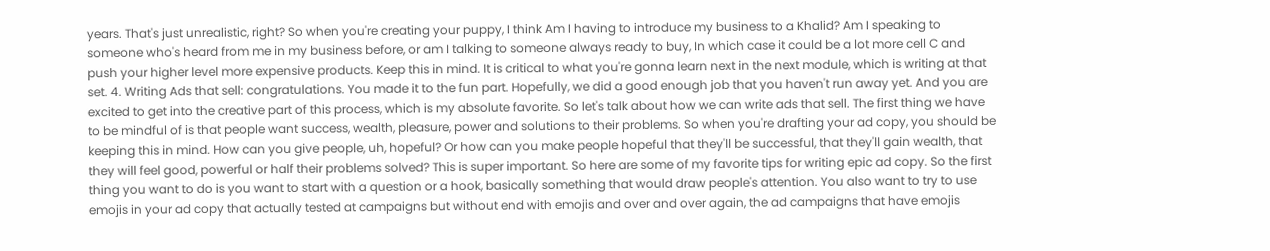years. That's just unrealistic, right? So when you're creating your puppy, I think Am I having to introduce my business to a Khalid? Am I speaking to someone who's heard from me in my business before, or am I talking to someone always ready to buy, In which case it could be a lot more cell C and push your higher level more expensive products. Keep this in mind. It is critical to what you're gonna learn next in the next module, which is writing at that set. 4. Writing Ads that sell: congratulations. You made it to the fun part. Hopefully, we did a good enough job that you haven't run away yet. And you are excited to get into the creative part of this process, which is my absolute favorite. So let's talk about how we can write ads that sell. The first thing we have to be mindful of is that people want success, wealth, pleasure, power and solutions to their problems. So when you're drafting your ad copy, you should be keeping this in mind. How can you give people, uh, hopeful? Or how can you make people hopeful that they'll be successful, that they'll gain wealth, that they will feel good, powerful or half their problems solved? This is super important. So here are some of my favorite tips for writing epic ad copy. So the first thing you want to do is you want to start with a question or a hook, basically something that would draw people's attention. You also want to try to use emojis in your ad copy that actually tested at campaigns but without end with emojis and over and over again, the ad campaigns that have emojis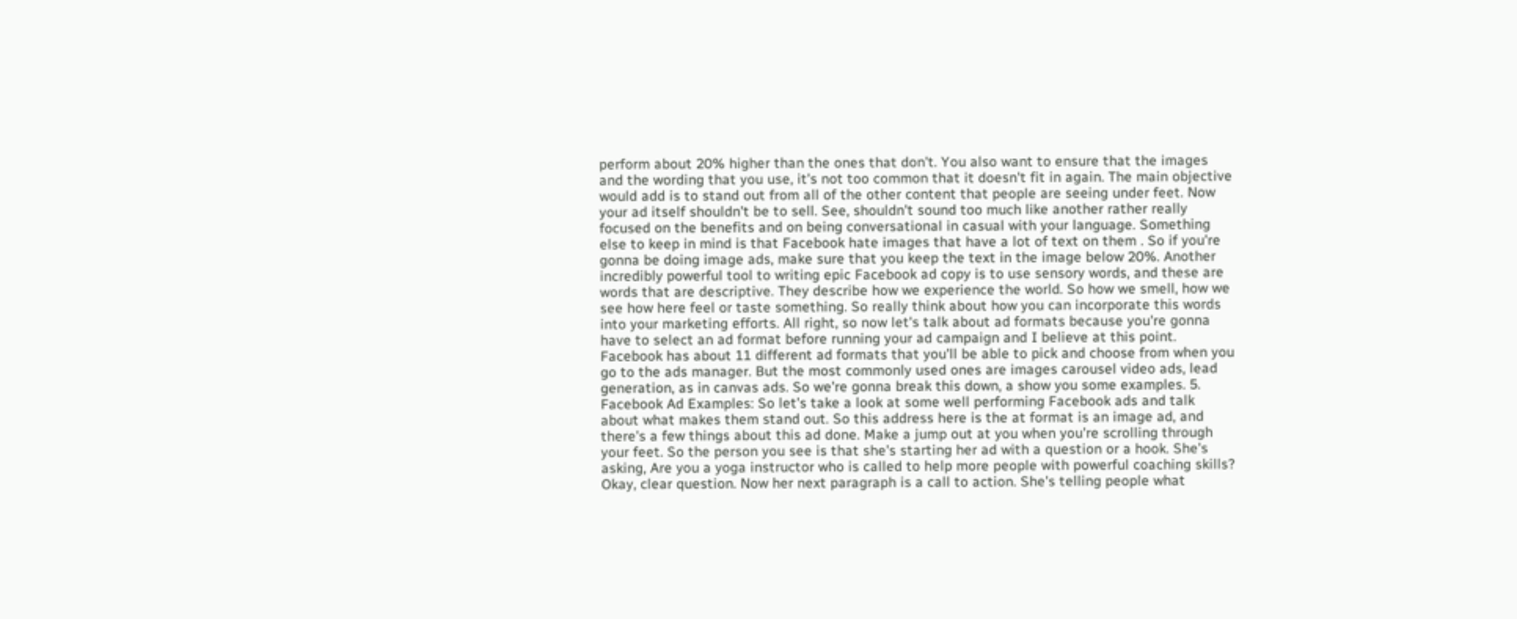perform about 20% higher than the ones that don't. You also want to ensure that the images and the wording that you use, it's not too common that it doesn't fit in again. The main objective would add is to stand out from all of the other content that people are seeing under feet. Now your ad itself shouldn't be to sell. See, shouldn't sound too much like another rather really focused on the benefits and on being conversational in casual with your language. Something else to keep in mind is that Facebook hate images that have a lot of text on them . So if you're gonna be doing image ads, make sure that you keep the text in the image below 20%. Another incredibly powerful tool to writing epic Facebook ad copy is to use sensory words, and these are words that are descriptive. They describe how we experience the world. So how we smell, how we see how here feel or taste something. So really think about how you can incorporate this words into your marketing efforts. All right, so now let's talk about ad formats because you're gonna have to select an ad format before running your ad campaign and I believe at this point. Facebook has about 11 different ad formats that you'll be able to pick and choose from when you go to the ads manager. But the most commonly used ones are images carousel video ads, lead generation, as in canvas ads. So we're gonna break this down, a show you some examples. 5. Facebook Ad Examples: So let's take a look at some well performing Facebook ads and talk about what makes them stand out. So this address here is the at format is an image ad, and there's a few things about this ad done. Make a jump out at you when you're scrolling through your feet. So the person you see is that she's starting her ad with a question or a hook. She's asking, Are you a yoga instructor who is called to help more people with powerful coaching skills? Okay, clear question. Now her next paragraph is a call to action. She's telling people what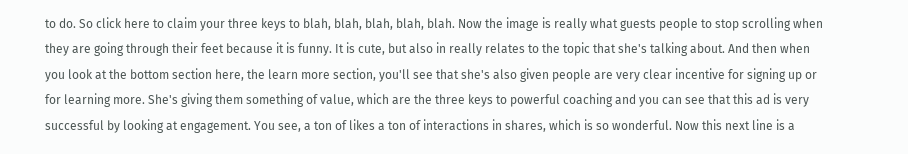to do. So click here to claim your three keys to blah, blah, blah, blah, blah. Now the image is really what guests people to stop scrolling when they are going through their feet because it is funny. It is cute, but also in really relates to the topic that she's talking about. And then when you look at the bottom section here, the learn more section, you'll see that she's also given people are very clear incentive for signing up or for learning more. She's giving them something of value, which are the three keys to powerful coaching and you can see that this ad is very successful by looking at engagement. You see, a ton of likes a ton of interactions in shares, which is so wonderful. Now this next line is a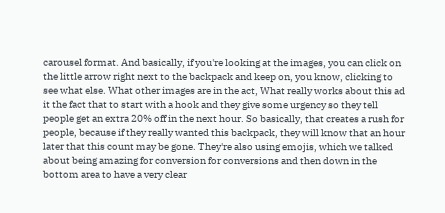carousel format. And basically, if you're looking at the images, you can click on the little arrow right next to the backpack and keep on, you know, clicking to see what else. What other images are in the act, What really works about this ad it the fact that to start with a hook and they give some urgency so they tell people get an extra 20% off in the next hour. So basically, that creates a rush for people, because if they really wanted this backpack, they will know that an hour later that this count may be gone. They're also using emojis, which we talked about being amazing for conversion for conversions and then down in the bottom area to have a very clear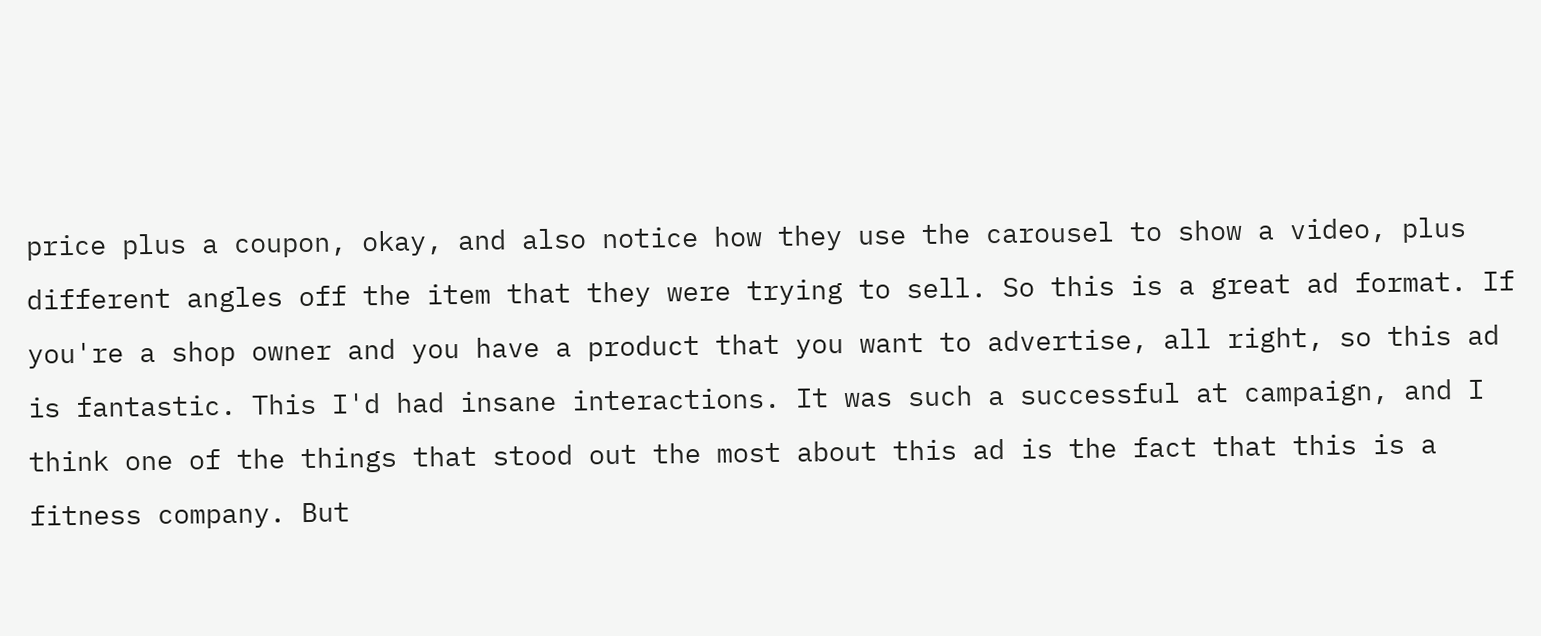price plus a coupon, okay, and also notice how they use the carousel to show a video, plus different angles off the item that they were trying to sell. So this is a great ad format. If you're a shop owner and you have a product that you want to advertise, all right, so this ad is fantastic. This I'd had insane interactions. It was such a successful at campaign, and I think one of the things that stood out the most about this ad is the fact that this is a fitness company. But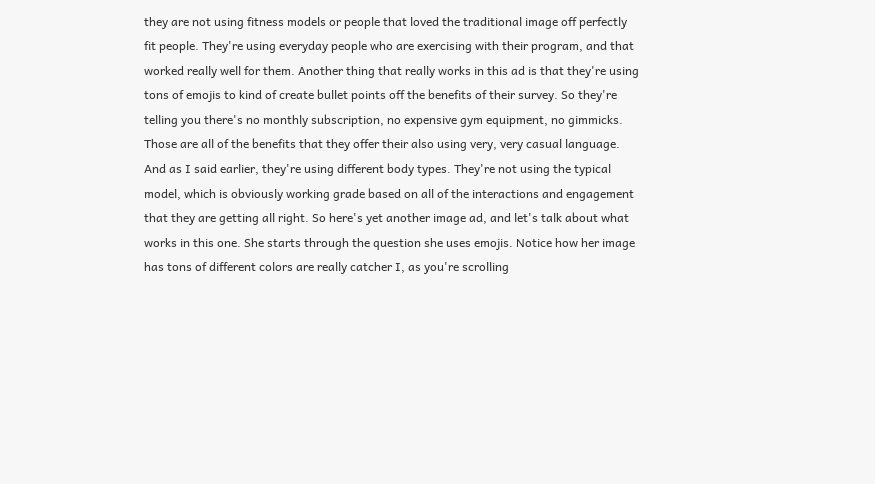they are not using fitness models or people that loved the traditional image off perfectly fit people. They're using everyday people who are exercising with their program, and that worked really well for them. Another thing that really works in this ad is that they're using tons of emojis to kind of create bullet points off the benefits of their survey. So they're telling you there's no monthly subscription, no expensive gym equipment, no gimmicks. Those are all of the benefits that they offer their also using very, very casual language. And as I said earlier, they're using different body types. They're not using the typical model, which is obviously working grade based on all of the interactions and engagement that they are getting all right. So here's yet another image ad, and let's talk about what works in this one. She starts through the question she uses emojis. Notice how her image has tons of different colors are really catcher I, as you're scrolling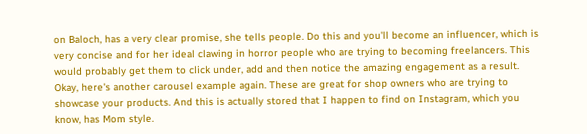on Baloch, has a very clear promise, she tells people. Do this and you'll become an influencer, which is very concise and for her ideal clawing in horror people who are trying to becoming freelancers. This would probably get them to click under, add and then notice the amazing engagement as a result. Okay, here's another carousel example again. These are great for shop owners who are trying to showcase your products. And this is actually stored that I happen to find on Instagram, which you know, has Mom style.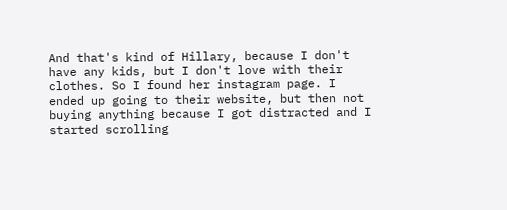And that's kind of Hillary, because I don't have any kids, but I don't love with their clothes. So I found her instagram page. I ended up going to their website, but then not buying anything because I got distracted and I started scrolling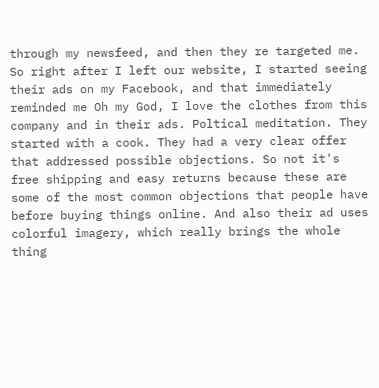through my newsfeed, and then they re targeted me. So right after I left our website, I started seeing their ads on my Facebook, and that immediately reminded me Oh my God, I love the clothes from this company and in their ads. Poltical meditation. They started with a cook. They had a very clear offer that addressed possible objections. So not it's free shipping and easy returns because these are some of the most common objections that people have before buying things online. And also their ad uses colorful imagery, which really brings the whole thing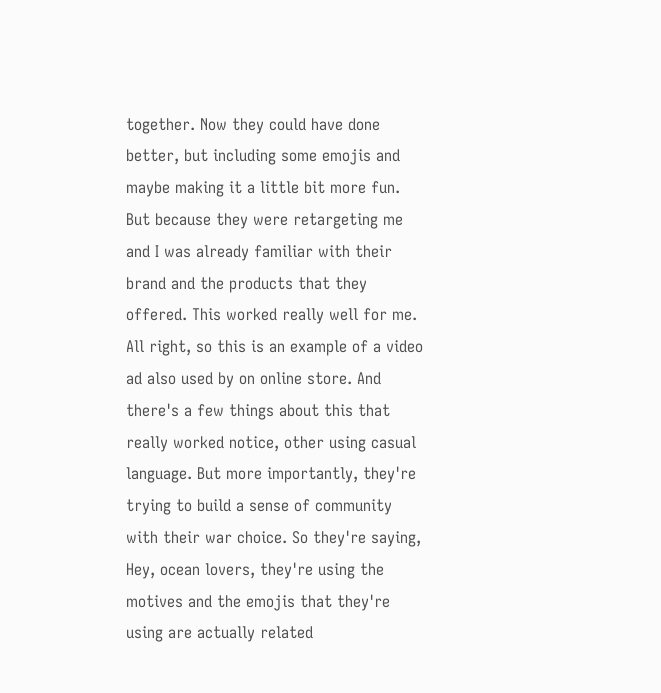together. Now they could have done better, but including some emojis and maybe making it a little bit more fun. But because they were retargeting me and I was already familiar with their brand and the products that they offered. This worked really well for me. All right, so this is an example of a video ad also used by on online store. And there's a few things about this that really worked notice, other using casual language. But more importantly, they're trying to build a sense of community with their war choice. So they're saying, Hey, ocean lovers, they're using the motives and the emojis that they're using are actually related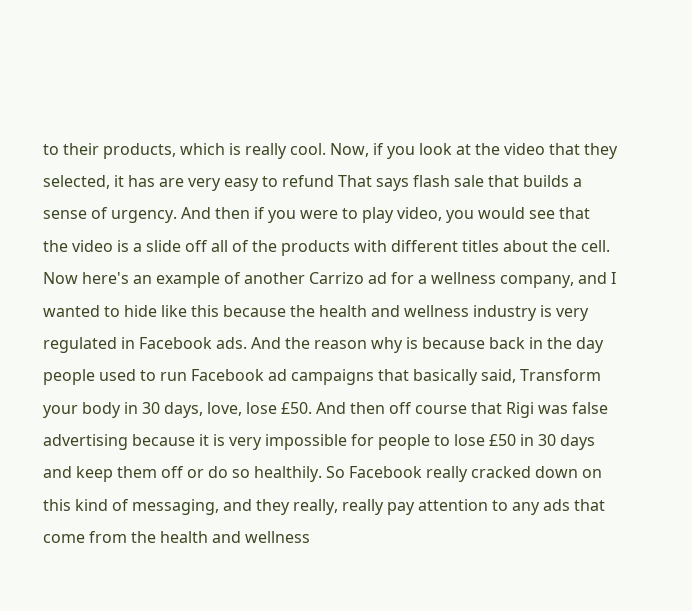to their products, which is really cool. Now, if you look at the video that they selected, it has are very easy to refund That says flash sale that builds a sense of urgency. And then if you were to play video, you would see that the video is a slide off all of the products with different titles about the cell. Now here's an example of another Carrizo ad for a wellness company, and I wanted to hide like this because the health and wellness industry is very regulated in Facebook ads. And the reason why is because back in the day people used to run Facebook ad campaigns that basically said, Transform your body in 30 days, love, lose £50. And then off course that Rigi was false advertising because it is very impossible for people to lose £50 in 30 days and keep them off or do so healthily. So Facebook really cracked down on this kind of messaging, and they really, really pay attention to any ads that come from the health and wellness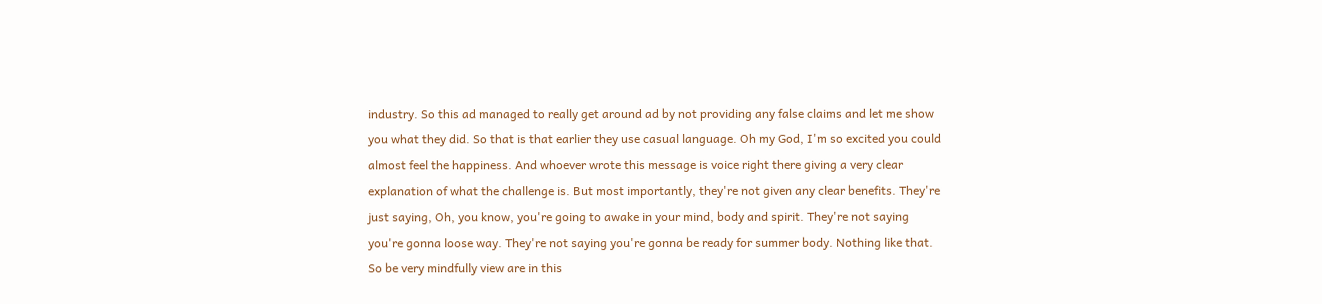industry. So this ad managed to really get around ad by not providing any false claims and let me show you what they did. So that is that earlier they use casual language. Oh my God, I'm so excited you could almost feel the happiness. And whoever wrote this message is voice right there giving a very clear explanation of what the challenge is. But most importantly, they're not given any clear benefits. They're just saying, Oh, you know, you're going to awake in your mind, body and spirit. They're not saying you're gonna loose way. They're not saying you're gonna be ready for summer body. Nothing like that. So be very mindfully view are in this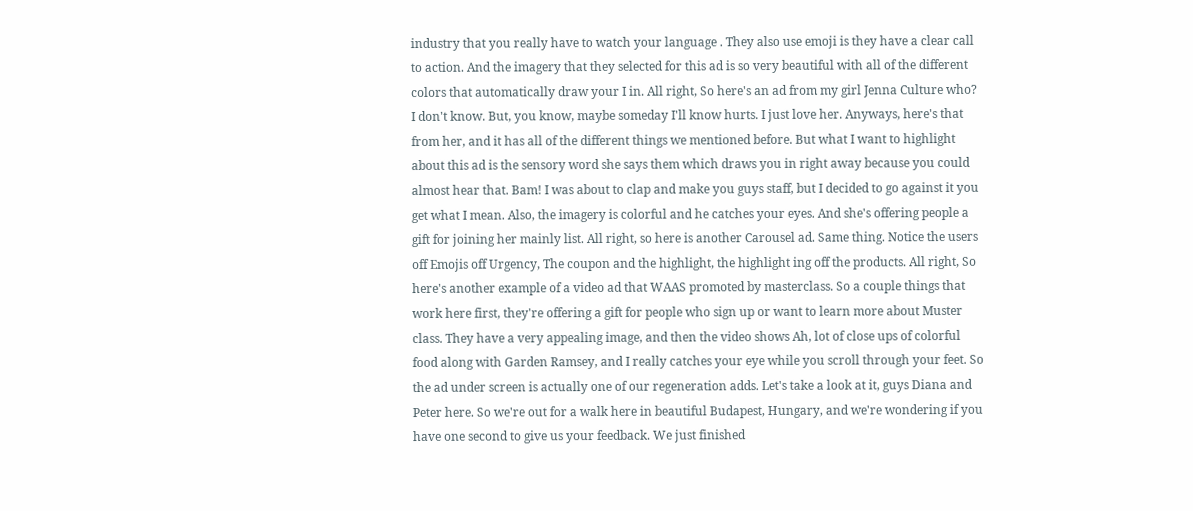industry that you really have to watch your language . They also use emoji is they have a clear call to action. And the imagery that they selected for this ad is so very beautiful with all of the different colors that automatically draw your I in. All right, So here's an ad from my girl Jenna Culture who? I don't know. But, you know, maybe someday I'll know hurts. I just love her. Anyways, here's that from her, and it has all of the different things we mentioned before. But what I want to highlight about this ad is the sensory word she says them which draws you in right away because you could almost hear that. Bam! I was about to clap and make you guys staff, but I decided to go against it you get what I mean. Also, the imagery is colorful and he catches your eyes. And she's offering people a gift for joining her mainly list. All right, so here is another Carousel ad. Same thing. Notice the users off Emojis off Urgency, The coupon and the highlight, the highlight ing off the products. All right, So here's another example of a video ad that WAAS promoted by masterclass. So a couple things that work here first, they're offering a gift for people who sign up or want to learn more about Muster class. They have a very appealing image, and then the video shows Ah, lot of close ups of colorful food along with Garden Ramsey, and I really catches your eye while you scroll through your feet. So the ad under screen is actually one of our regeneration adds. Let's take a look at it, guys Diana and Peter here. So we're out for a walk here in beautiful Budapest, Hungary, and we're wondering if you have one second to give us your feedback. We just finished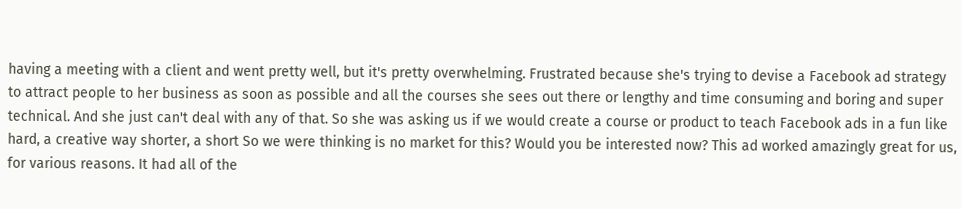having a meeting with a client and went pretty well, but it's pretty overwhelming. Frustrated because she's trying to devise a Facebook ad strategy to attract people to her business as soon as possible and all the courses she sees out there or lengthy and time consuming and boring and super technical. And she just can't deal with any of that. So she was asking us if we would create a course or product to teach Facebook ads in a fun like hard, a creative way shorter, a short So we were thinking is no market for this? Would you be interested now? This ad worked amazingly great for us, for various reasons. It had all of the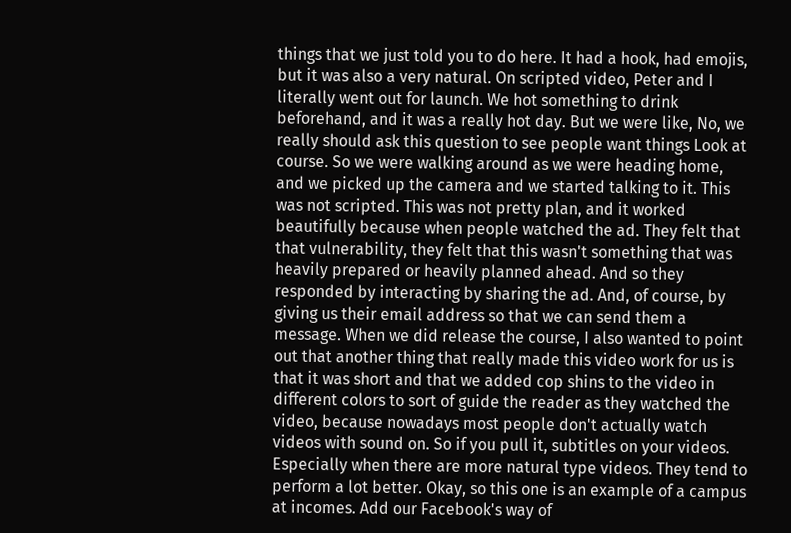things that we just told you to do here. It had a hook, had emojis, but it was also a very natural. On scripted video, Peter and I literally went out for launch. We hot something to drink beforehand, and it was a really hot day. But we were like, No, we really should ask this question to see people want things Look at course. So we were walking around as we were heading home, and we picked up the camera and we started talking to it. This was not scripted. This was not pretty plan, and it worked beautifully because when people watched the ad. They felt that that vulnerability, they felt that this wasn't something that was heavily prepared or heavily planned ahead. And so they responded by interacting by sharing the ad. And, of course, by giving us their email address so that we can send them a message. When we did release the course, I also wanted to point out that another thing that really made this video work for us is that it was short and that we added cop shins to the video in different colors to sort of guide the reader as they watched the video, because nowadays most people don't actually watch videos with sound on. So if you pull it, subtitles on your videos. Especially when there are more natural type videos. They tend to perform a lot better. Okay, so this one is an example of a campus at incomes. Add our Facebook's way of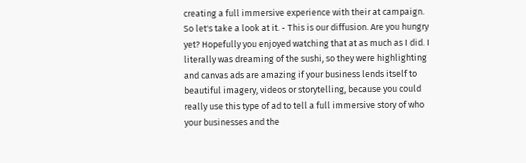creating a full immersive experience with their at campaign. So let's take a look at it. - This is our diffusion. Are you hungry yet? Hopefully you enjoyed watching that at as much as I did. I literally was dreaming of the sushi, so they were highlighting and canvas ads are amazing if your business lends itself to beautiful imagery, videos or storytelling, because you could really use this type of ad to tell a full immersive story of who your businesses and the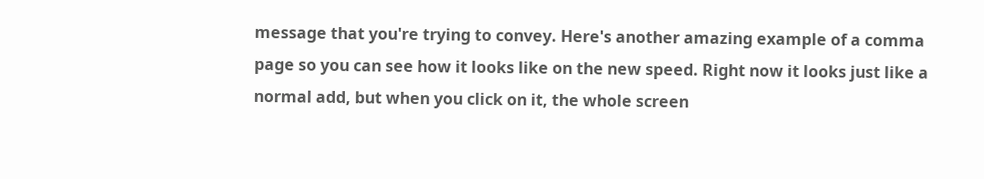message that you're trying to convey. Here's another amazing example of a comma page so you can see how it looks like on the new speed. Right now it looks just like a normal add, but when you click on it, the whole screen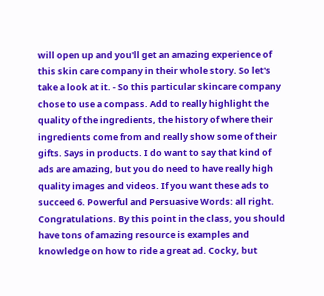will open up and you'll get an amazing experience of this skin care company in their whole story. So let's take a look at it. - So this particular skincare company chose to use a compass. Add to really highlight the quality of the ingredients, the history of where their ingredients come from and really show some of their gifts. Says in products. I do want to say that kind of ads are amazing, but you do need to have really high quality images and videos. If you want these ads to succeed 6. Powerful and Persuasive Words: all right. Congratulations. By this point in the class, you should have tons of amazing resource is examples and knowledge on how to ride a great ad. Cocky, but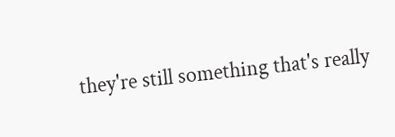they're still something that's really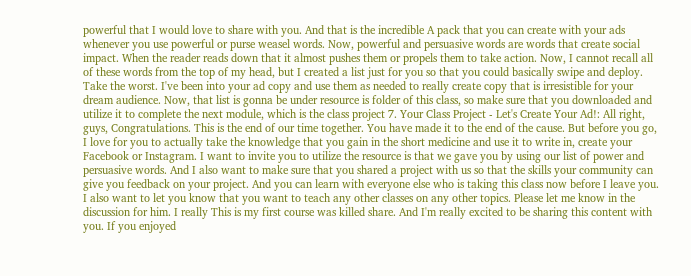powerful that I would love to share with you. And that is the incredible A pack that you can create with your ads whenever you use powerful or purse weasel words. Now, powerful and persuasive words are words that create social impact. When the reader reads down that it almost pushes them or propels them to take action. Now, I cannot recall all of these words from the top of my head, but I created a list just for you so that you could basically swipe and deploy. Take the worst. I've been into your ad copy and use them as needed to really create copy that is irresistible for your dream audience. Now, that list is gonna be under resource is folder of this class, so make sure that you downloaded and utilize it to complete the next module, which is the class project 7. Your Class Project - Let's Create Your Ad!: All right, guys, Congratulations. This is the end of our time together. You have made it to the end of the cause. But before you go, I love for you to actually take the knowledge that you gain in the short medicine and use it to write in, create your Facebook or Instagram. I want to invite you to utilize the resource is that we gave you by using our list of power and persuasive words. And I also want to make sure that you shared a project with us so that the skills your community can give you feedback on your project. And you can learn with everyone else who is taking this class now before I leave you. I also want to let you know that you want to teach any other classes on any other topics. Please let me know in the discussion for him. I really This is my first course was killed share. And I'm really excited to be sharing this content with you. If you enjoyed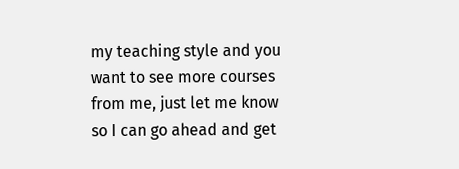my teaching style and you want to see more courses from me, just let me know so I can go ahead and get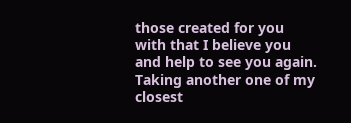those created for you with that I believe you and help to see you again. Taking another one of my closest